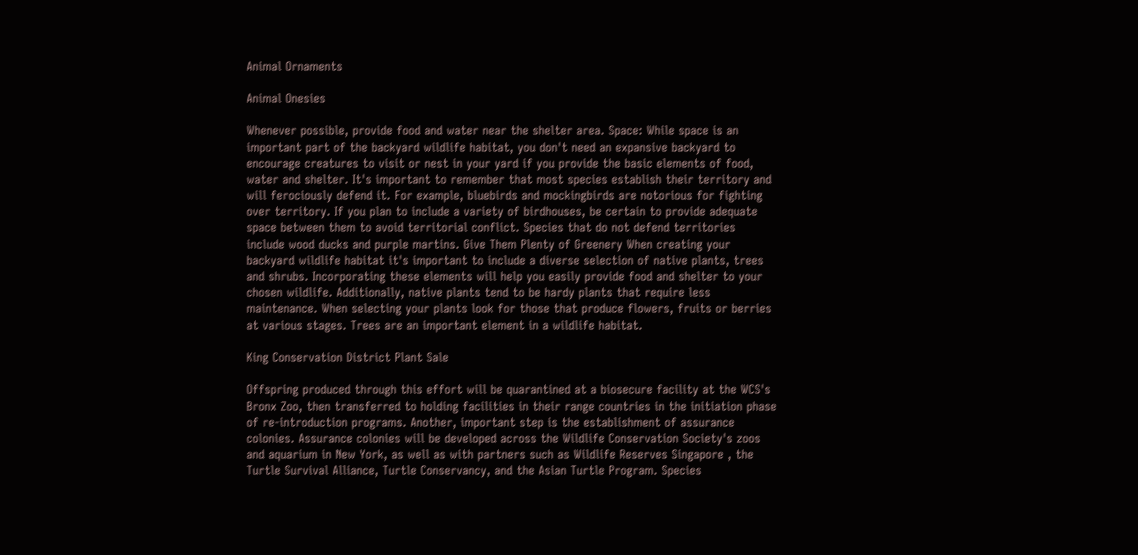Animal Ornaments

Animal Onesies

Whenever possible, provide food and water near the shelter area. Space: While space is an important part of the backyard wildlife habitat, you don't need an expansive backyard to encourage creatures to visit or nest in your yard if you provide the basic elements of food, water and shelter. It's important to remember that most species establish their territory and will ferociously defend it. For example, bluebirds and mockingbirds are notorious for fighting over territory. If you plan to include a variety of birdhouses, be certain to provide adequate space between them to avoid territorial conflict. Species that do not defend territories include wood ducks and purple martins. Give Them Plenty of Greenery When creating your backyard wildlife habitat it's important to include a diverse selection of native plants, trees and shrubs. Incorporating these elements will help you easily provide food and shelter to your chosen wildlife. Additionally, native plants tend to be hardy plants that require less maintenance. When selecting your plants look for those that produce flowers, fruits or berries at various stages. Trees are an important element in a wildlife habitat.

King Conservation District Plant Sale

Offspring produced through this effort will be quarantined at a biosecure facility at the WCS's Bronx Zoo, then transferred to holding facilities in their range countries in the initiation phase of re-introduction programs. Another, important step is the establishment of assurance colonies. Assurance colonies will be developed across the Wildlife Conservation Society's zoos and aquarium in New York, as well as with partners such as Wildlife Reserves Singapore , the Turtle Survival Alliance, Turtle Conservancy, and the Asian Turtle Program. Species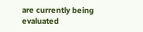are currently being evaluated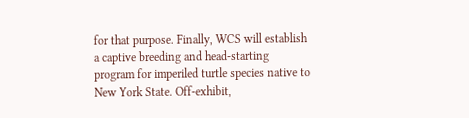for that purpose. Finally, WCS will establish a captive breeding and head-starting program for imperiled turtle species native to New York State. Off-exhibit,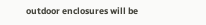outdoor enclosures will be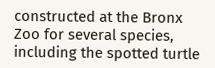constructed at the Bronx Zoo for several species, including the spotted turtle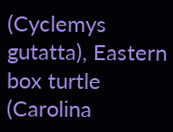(Cyclemys gutatta), Eastern box turtle (Carolina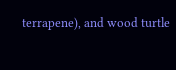terrapene), and wood turtle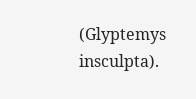(Glyptemys insculpta).